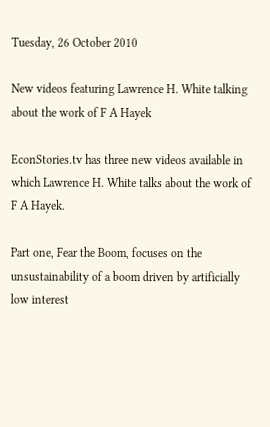Tuesday, 26 October 2010

New videos featuring Lawrence H. White talking about the work of F A Hayek

EconStories.tv has three new videos available in which Lawrence H. White talks about the work of F A Hayek.

Part one, Fear the Boom, focuses on the unsustainability of a boom driven by artificially low interest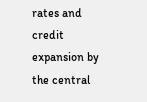rates and credit expansion by the central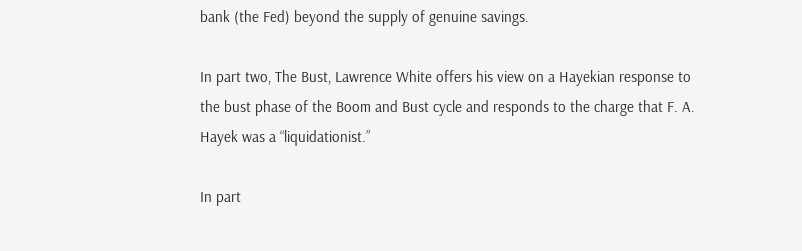bank (the Fed) beyond the supply of genuine savings.

In part two, The Bust, Lawrence White offers his view on a Hayekian response to the bust phase of the Boom and Bust cycle and responds to the charge that F. A. Hayek was a “liquidationist.”

In part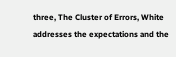three, The Cluster of Errors, White addresses the expectations and the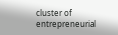cluster of entrepreneurial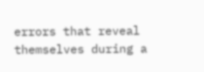errors that reveal themselves during a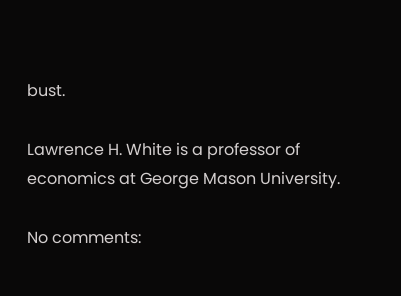bust.

Lawrence H. White is a professor of economics at George Mason University.

No comments: